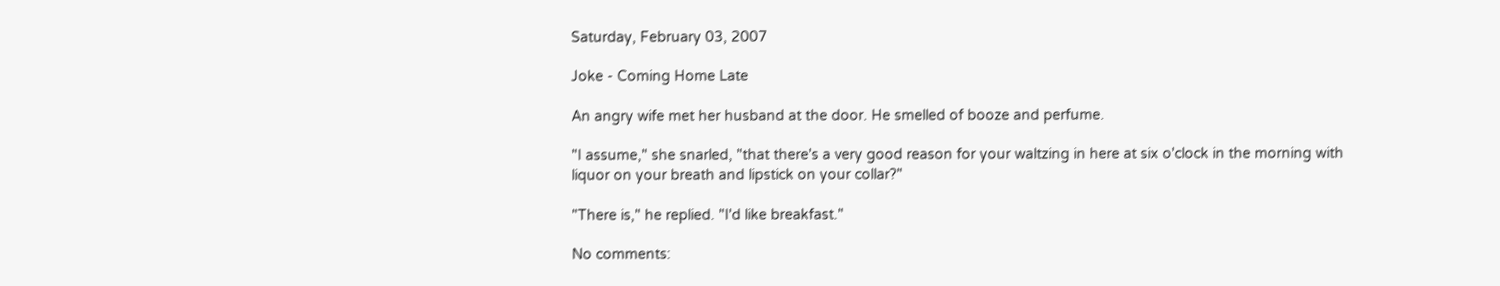Saturday, February 03, 2007

Joke - Coming Home Late

An angry wife met her husband at the door. He smelled of booze and perfume.

"I assume," she snarled, "that there's a very good reason for your waltzing in here at six o'clock in the morning with liquor on your breath and lipstick on your collar?"

"There is," he replied. "I'd like breakfast."

No comments: